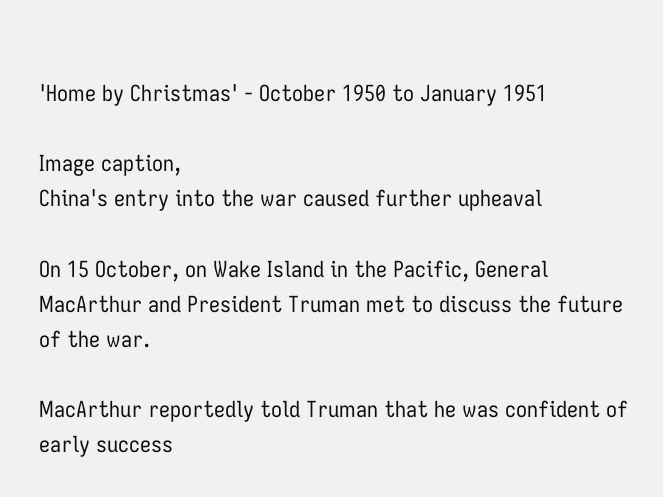'Home by Christmas' - October 1950 to January 1951

Image caption,
China's entry into the war caused further upheaval

On 15 October, on Wake Island in the Pacific, General MacArthur and President Truman met to discuss the future of the war.

MacArthur reportedly told Truman that he was confident of early success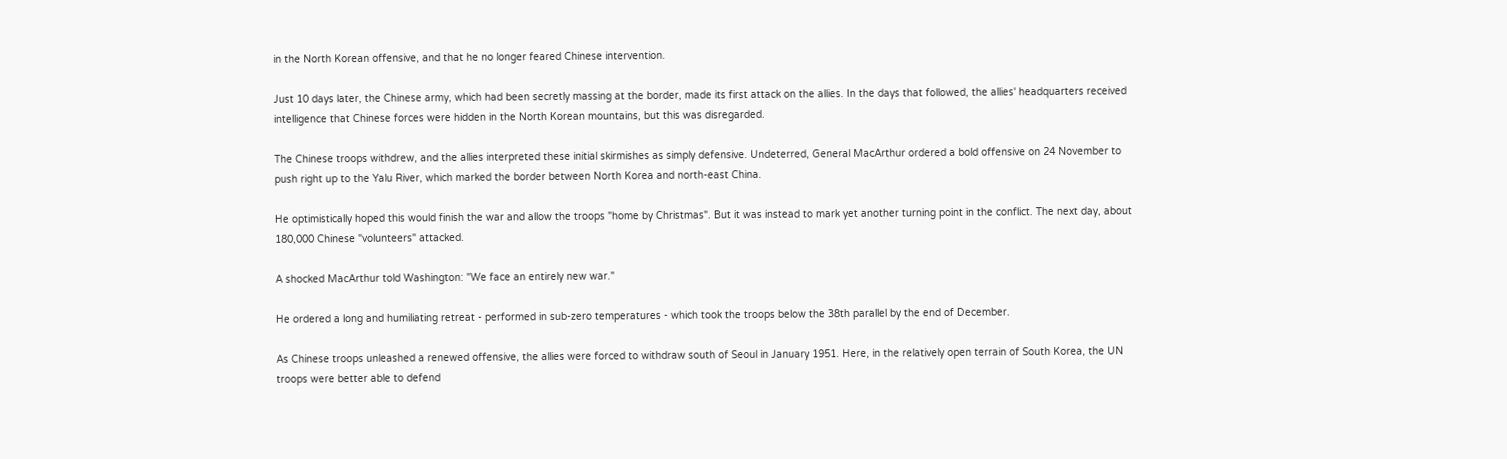in the North Korean offensive, and that he no longer feared Chinese intervention.

Just 10 days later, the Chinese army, which had been secretly massing at the border, made its first attack on the allies. In the days that followed, the allies' headquarters received intelligence that Chinese forces were hidden in the North Korean mountains, but this was disregarded.

The Chinese troops withdrew, and the allies interpreted these initial skirmishes as simply defensive. Undeterred, General MacArthur ordered a bold offensive on 24 November to push right up to the Yalu River, which marked the border between North Korea and north-east China.

He optimistically hoped this would finish the war and allow the troops "home by Christmas". But it was instead to mark yet another turning point in the conflict. The next day, about 180,000 Chinese "volunteers" attacked.

A shocked MacArthur told Washington: "We face an entirely new war."

He ordered a long and humiliating retreat - performed in sub-zero temperatures - which took the troops below the 38th parallel by the end of December.

As Chinese troops unleashed a renewed offensive, the allies were forced to withdraw south of Seoul in January 1951. Here, in the relatively open terrain of South Korea, the UN troops were better able to defend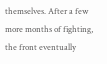themselves. After a few more months of fighting, the front eventually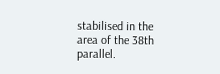stabilised in the area of the 38th parallel.